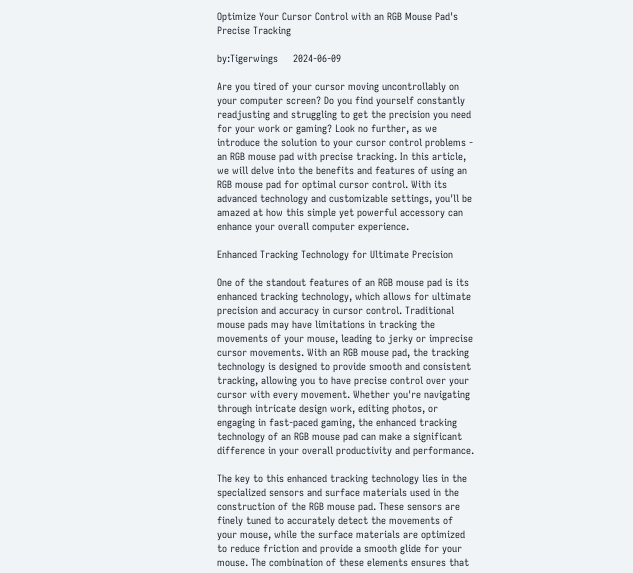Optimize Your Cursor Control with an RGB Mouse Pad's Precise Tracking

by:Tigerwings     2024-06-09

Are you tired of your cursor moving uncontrollably on your computer screen? Do you find yourself constantly readjusting and struggling to get the precision you need for your work or gaming? Look no further, as we introduce the solution to your cursor control problems - an RGB mouse pad with precise tracking. In this article, we will delve into the benefits and features of using an RGB mouse pad for optimal cursor control. With its advanced technology and customizable settings, you'll be amazed at how this simple yet powerful accessory can enhance your overall computer experience.

Enhanced Tracking Technology for Ultimate Precision

One of the standout features of an RGB mouse pad is its enhanced tracking technology, which allows for ultimate precision and accuracy in cursor control. Traditional mouse pads may have limitations in tracking the movements of your mouse, leading to jerky or imprecise cursor movements. With an RGB mouse pad, the tracking technology is designed to provide smooth and consistent tracking, allowing you to have precise control over your cursor with every movement. Whether you're navigating through intricate design work, editing photos, or engaging in fast-paced gaming, the enhanced tracking technology of an RGB mouse pad can make a significant difference in your overall productivity and performance.

The key to this enhanced tracking technology lies in the specialized sensors and surface materials used in the construction of the RGB mouse pad. These sensors are finely tuned to accurately detect the movements of your mouse, while the surface materials are optimized to reduce friction and provide a smooth glide for your mouse. The combination of these elements ensures that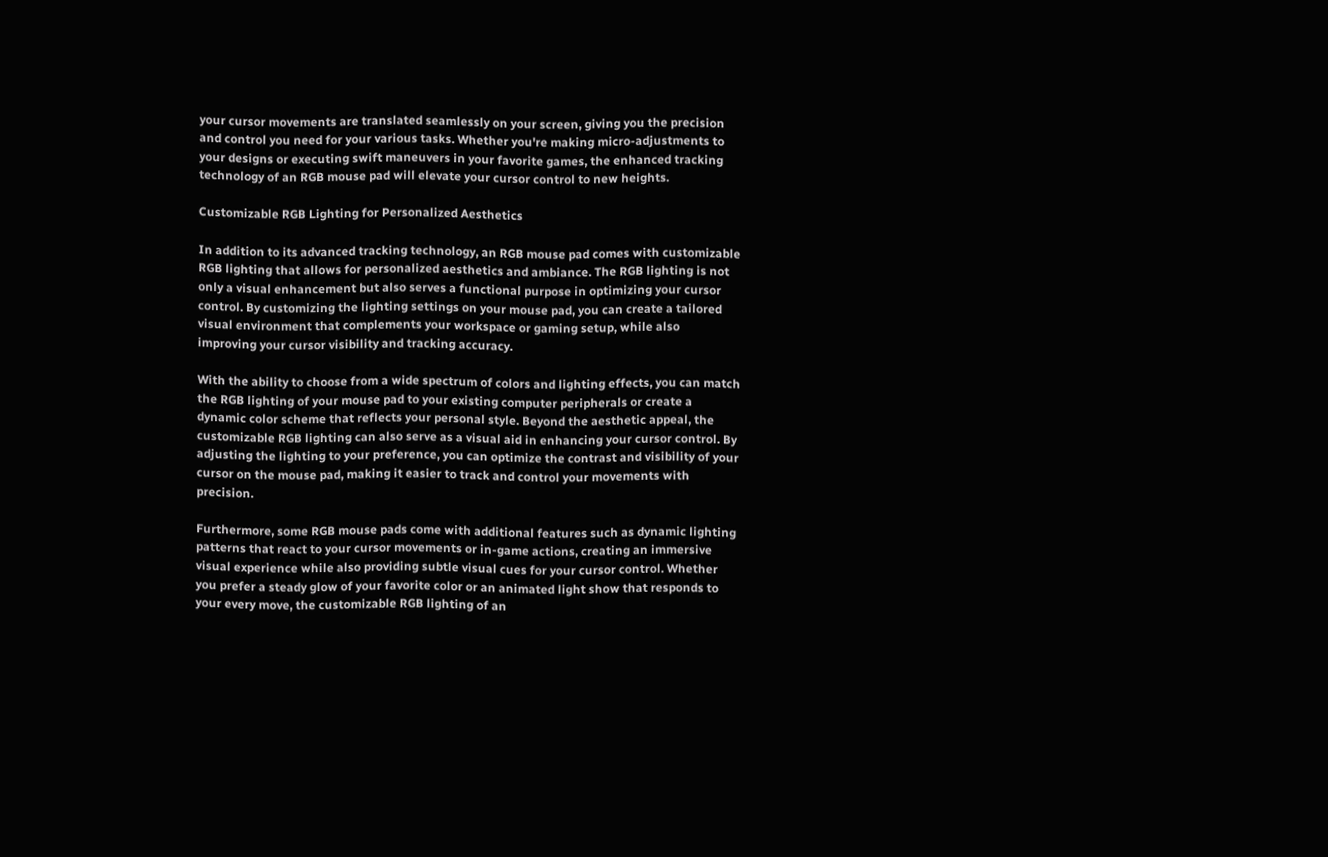your cursor movements are translated seamlessly on your screen, giving you the precision and control you need for your various tasks. Whether you're making micro-adjustments to your designs or executing swift maneuvers in your favorite games, the enhanced tracking technology of an RGB mouse pad will elevate your cursor control to new heights.

Customizable RGB Lighting for Personalized Aesthetics

In addition to its advanced tracking technology, an RGB mouse pad comes with customizable RGB lighting that allows for personalized aesthetics and ambiance. The RGB lighting is not only a visual enhancement but also serves a functional purpose in optimizing your cursor control. By customizing the lighting settings on your mouse pad, you can create a tailored visual environment that complements your workspace or gaming setup, while also improving your cursor visibility and tracking accuracy.

With the ability to choose from a wide spectrum of colors and lighting effects, you can match the RGB lighting of your mouse pad to your existing computer peripherals or create a dynamic color scheme that reflects your personal style. Beyond the aesthetic appeal, the customizable RGB lighting can also serve as a visual aid in enhancing your cursor control. By adjusting the lighting to your preference, you can optimize the contrast and visibility of your cursor on the mouse pad, making it easier to track and control your movements with precision.

Furthermore, some RGB mouse pads come with additional features such as dynamic lighting patterns that react to your cursor movements or in-game actions, creating an immersive visual experience while also providing subtle visual cues for your cursor control. Whether you prefer a steady glow of your favorite color or an animated light show that responds to your every move, the customizable RGB lighting of an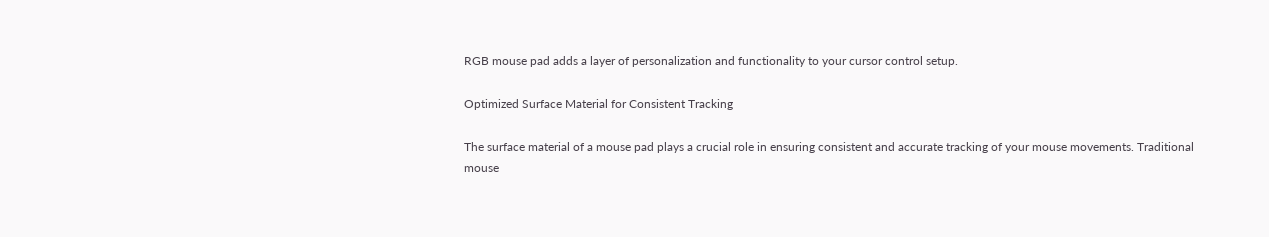RGB mouse pad adds a layer of personalization and functionality to your cursor control setup.

Optimized Surface Material for Consistent Tracking

The surface material of a mouse pad plays a crucial role in ensuring consistent and accurate tracking of your mouse movements. Traditional mouse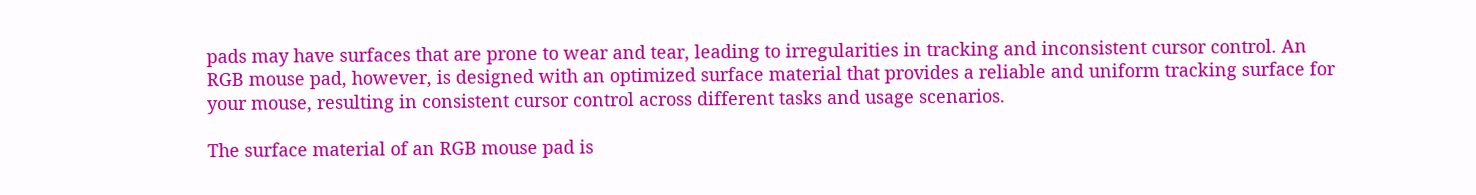pads may have surfaces that are prone to wear and tear, leading to irregularities in tracking and inconsistent cursor control. An RGB mouse pad, however, is designed with an optimized surface material that provides a reliable and uniform tracking surface for your mouse, resulting in consistent cursor control across different tasks and usage scenarios.

The surface material of an RGB mouse pad is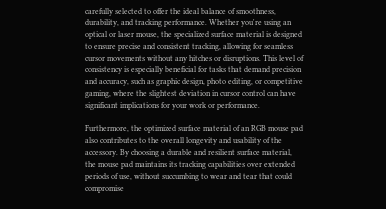carefully selected to offer the ideal balance of smoothness, durability, and tracking performance. Whether you're using an optical or laser mouse, the specialized surface material is designed to ensure precise and consistent tracking, allowing for seamless cursor movements without any hitches or disruptions. This level of consistency is especially beneficial for tasks that demand precision and accuracy, such as graphic design, photo editing, or competitive gaming, where the slightest deviation in cursor control can have significant implications for your work or performance.

Furthermore, the optimized surface material of an RGB mouse pad also contributes to the overall longevity and usability of the accessory. By choosing a durable and resilient surface material, the mouse pad maintains its tracking capabilities over extended periods of use, without succumbing to wear and tear that could compromise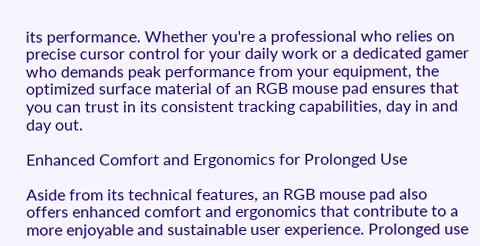its performance. Whether you're a professional who relies on precise cursor control for your daily work or a dedicated gamer who demands peak performance from your equipment, the optimized surface material of an RGB mouse pad ensures that you can trust in its consistent tracking capabilities, day in and day out.

Enhanced Comfort and Ergonomics for Prolonged Use

Aside from its technical features, an RGB mouse pad also offers enhanced comfort and ergonomics that contribute to a more enjoyable and sustainable user experience. Prolonged use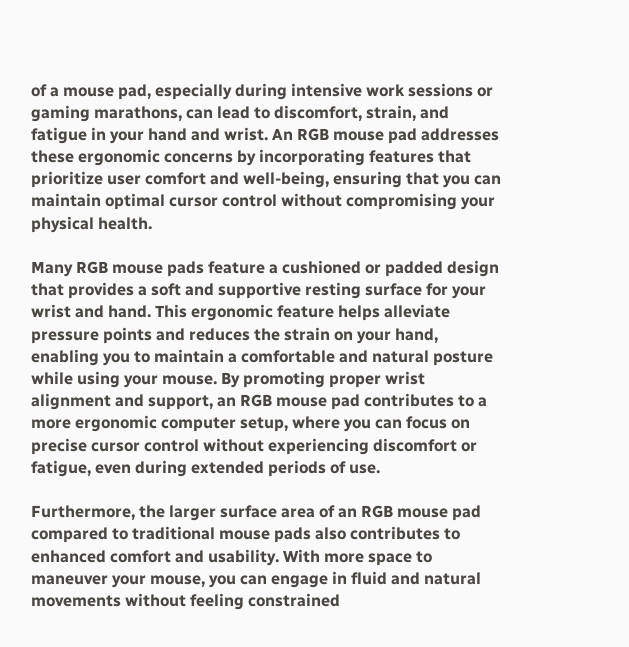of a mouse pad, especially during intensive work sessions or gaming marathons, can lead to discomfort, strain, and fatigue in your hand and wrist. An RGB mouse pad addresses these ergonomic concerns by incorporating features that prioritize user comfort and well-being, ensuring that you can maintain optimal cursor control without compromising your physical health.

Many RGB mouse pads feature a cushioned or padded design that provides a soft and supportive resting surface for your wrist and hand. This ergonomic feature helps alleviate pressure points and reduces the strain on your hand, enabling you to maintain a comfortable and natural posture while using your mouse. By promoting proper wrist alignment and support, an RGB mouse pad contributes to a more ergonomic computer setup, where you can focus on precise cursor control without experiencing discomfort or fatigue, even during extended periods of use.

Furthermore, the larger surface area of an RGB mouse pad compared to traditional mouse pads also contributes to enhanced comfort and usability. With more space to maneuver your mouse, you can engage in fluid and natural movements without feeling constrained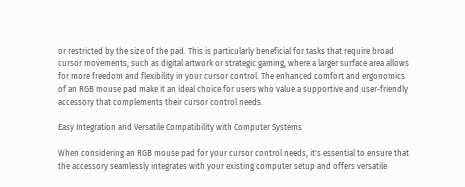or restricted by the size of the pad. This is particularly beneficial for tasks that require broad cursor movements, such as digital artwork or strategic gaming, where a larger surface area allows for more freedom and flexibility in your cursor control. The enhanced comfort and ergonomics of an RGB mouse pad make it an ideal choice for users who value a supportive and user-friendly accessory that complements their cursor control needs.

Easy Integration and Versatile Compatibility with Computer Systems

When considering an RGB mouse pad for your cursor control needs, it's essential to ensure that the accessory seamlessly integrates with your existing computer setup and offers versatile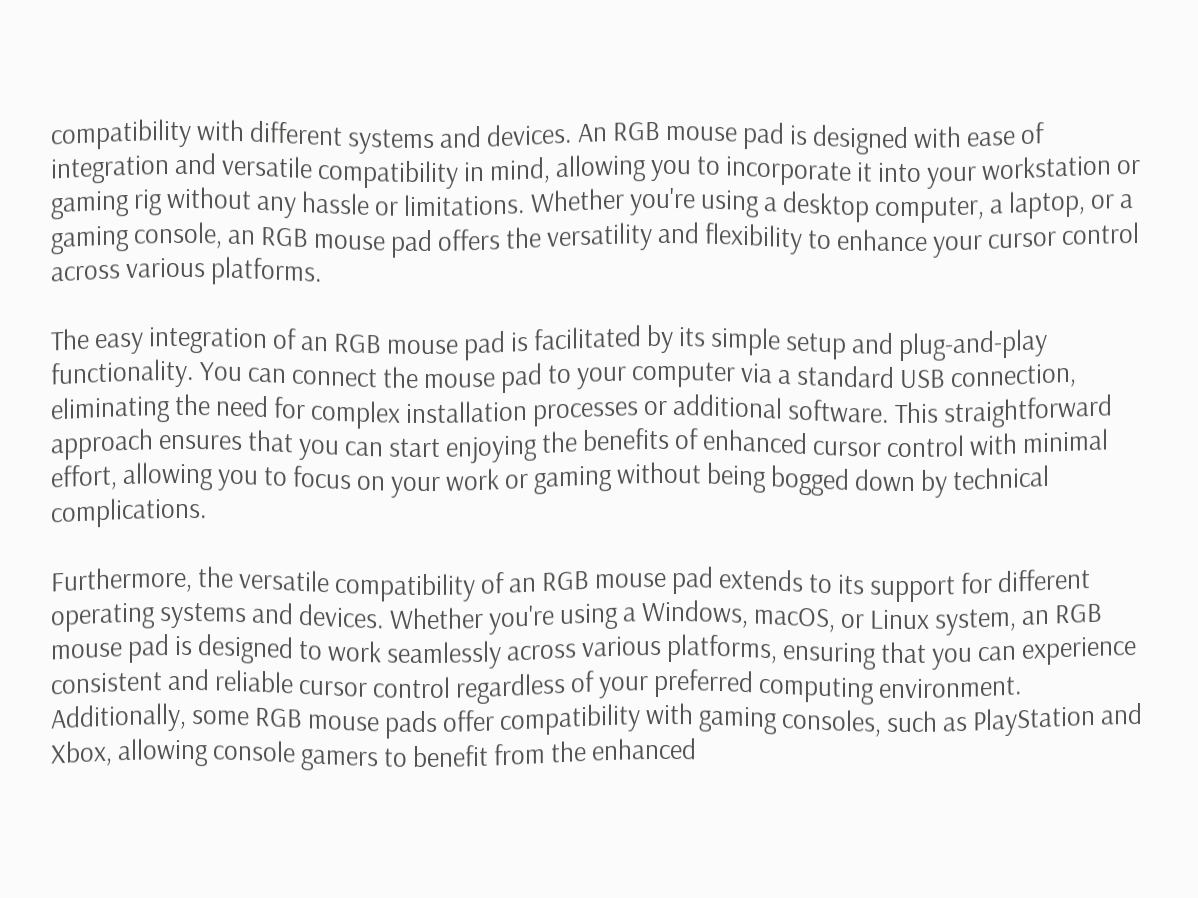compatibility with different systems and devices. An RGB mouse pad is designed with ease of integration and versatile compatibility in mind, allowing you to incorporate it into your workstation or gaming rig without any hassle or limitations. Whether you're using a desktop computer, a laptop, or a gaming console, an RGB mouse pad offers the versatility and flexibility to enhance your cursor control across various platforms.

The easy integration of an RGB mouse pad is facilitated by its simple setup and plug-and-play functionality. You can connect the mouse pad to your computer via a standard USB connection, eliminating the need for complex installation processes or additional software. This straightforward approach ensures that you can start enjoying the benefits of enhanced cursor control with minimal effort, allowing you to focus on your work or gaming without being bogged down by technical complications.

Furthermore, the versatile compatibility of an RGB mouse pad extends to its support for different operating systems and devices. Whether you're using a Windows, macOS, or Linux system, an RGB mouse pad is designed to work seamlessly across various platforms, ensuring that you can experience consistent and reliable cursor control regardless of your preferred computing environment. Additionally, some RGB mouse pads offer compatibility with gaming consoles, such as PlayStation and Xbox, allowing console gamers to benefit from the enhanced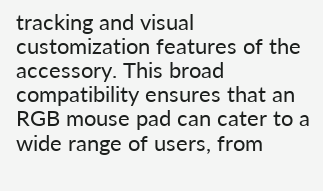tracking and visual customization features of the accessory. This broad compatibility ensures that an RGB mouse pad can cater to a wide range of users, from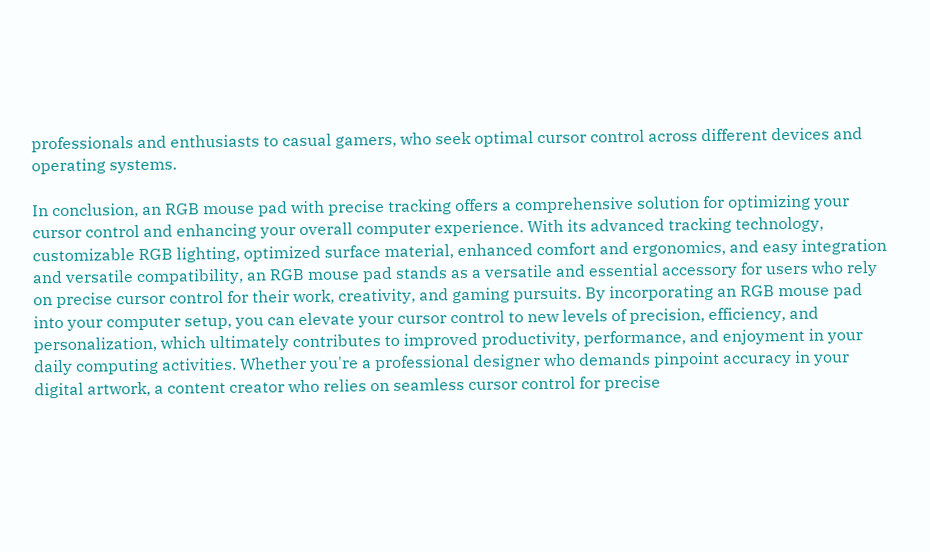professionals and enthusiasts to casual gamers, who seek optimal cursor control across different devices and operating systems.

In conclusion, an RGB mouse pad with precise tracking offers a comprehensive solution for optimizing your cursor control and enhancing your overall computer experience. With its advanced tracking technology, customizable RGB lighting, optimized surface material, enhanced comfort and ergonomics, and easy integration and versatile compatibility, an RGB mouse pad stands as a versatile and essential accessory for users who rely on precise cursor control for their work, creativity, and gaming pursuits. By incorporating an RGB mouse pad into your computer setup, you can elevate your cursor control to new levels of precision, efficiency, and personalization, which ultimately contributes to improved productivity, performance, and enjoyment in your daily computing activities. Whether you're a professional designer who demands pinpoint accuracy in your digital artwork, a content creator who relies on seamless cursor control for precise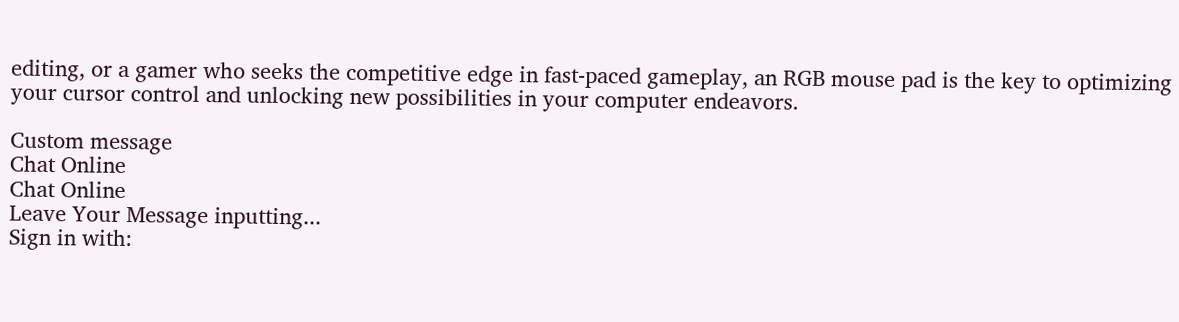editing, or a gamer who seeks the competitive edge in fast-paced gameplay, an RGB mouse pad is the key to optimizing your cursor control and unlocking new possibilities in your computer endeavors.

Custom message
Chat Online
Chat Online
Leave Your Message inputting...
Sign in with: